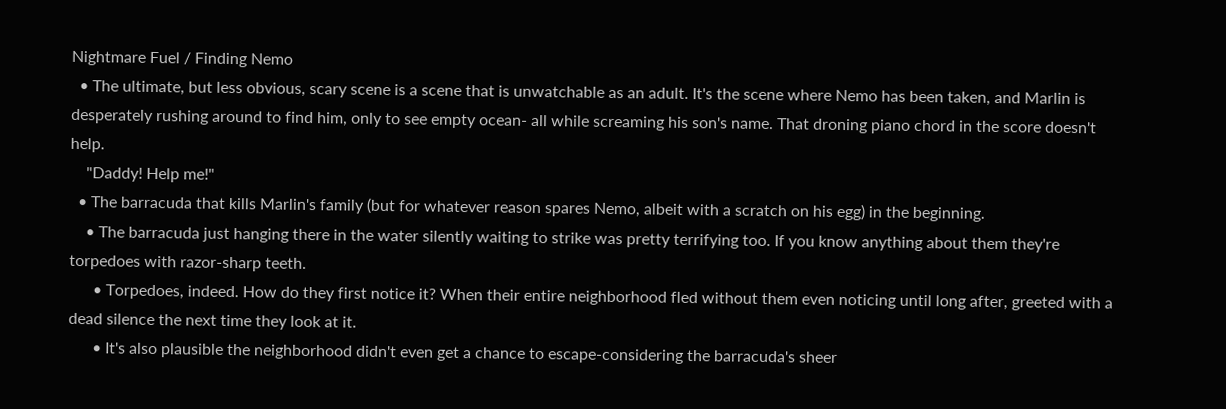Nightmare Fuel / Finding Nemo
  • The ultimate, but less obvious, scary scene is a scene that is unwatchable as an adult. It's the scene where Nemo has been taken, and Marlin is desperately rushing around to find him, only to see empty ocean- all while screaming his son's name. That droning piano chord in the score doesn't help.
    "Daddy! Help me!"
  • The barracuda that kills Marlin's family (but for whatever reason spares Nemo, albeit with a scratch on his egg) in the beginning.
    • The barracuda just hanging there in the water silently waiting to strike was pretty terrifying too. If you know anything about them they're torpedoes with razor-sharp teeth.
      • Torpedoes, indeed. How do they first notice it? When their entire neighborhood fled without them even noticing until long after, greeted with a dead silence the next time they look at it.
      • It's also plausible the neighborhood didn't even get a chance to escape-considering the barracuda's sheer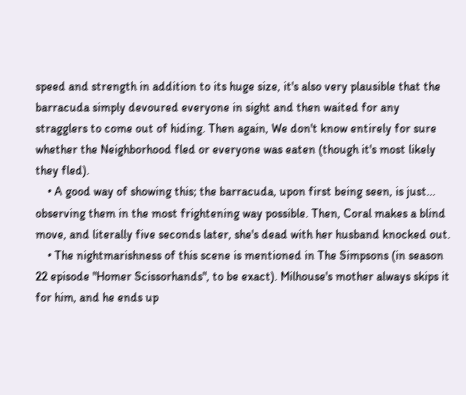speed and strength in addition to its huge size, it's also very plausible that the barracuda simply devoured everyone in sight and then waited for any stragglers to come out of hiding. Then again, We don't know entirely for sure whether the Neighborhood fled or everyone was eaten (though it's most likely they fled).
    • A good way of showing this; the barracuda, upon first being seen, is just... observing them in the most frightening way possible. Then, Coral makes a blind move, and literally five seconds later, she's dead with her husband knocked out.
    • The nightmarishness of this scene is mentioned in The Simpsons (in season 22 episode "Homer Scissorhands", to be exact). Milhouse's mother always skips it for him, and he ends up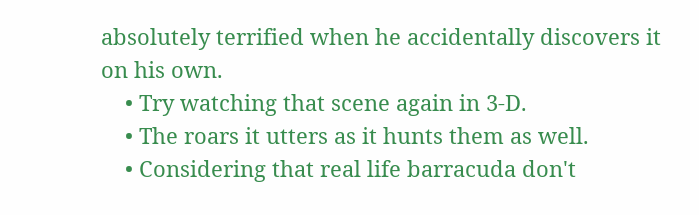absolutely terrified when he accidentally discovers it on his own.
    • Try watching that scene again in 3-D.
    • The roars it utters as it hunts them as well.
    • Considering that real life barracuda don't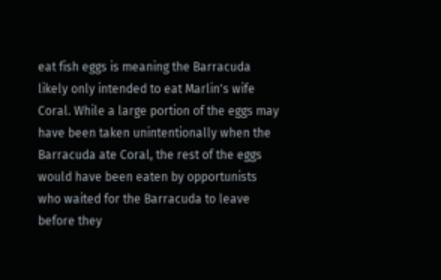eat fish eggs is meaning the Barracuda likely only intended to eat Marlin's wife Coral. While a large portion of the eggs may have been taken unintentionally when the Barracuda ate Coral, the rest of the eggs would have been eaten by opportunists who waited for the Barracuda to leave before they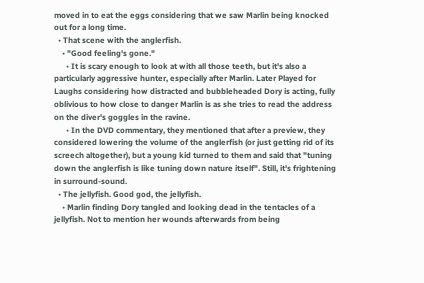moved in to eat the eggs considering that we saw Marlin being knocked out for a long time.
  • That scene with the anglerfish.
    • "Good feeling's gone."
      • It is scary enough to look at with all those teeth, but it's also a particularly aggressive hunter, especially after Marlin. Later Played for Laughs considering how distracted and bubbleheaded Dory is acting, fully oblivious to how close to danger Marlin is as she tries to read the address on the diver's goggles in the ravine.
      • In the DVD commentary, they mentioned that after a preview, they considered lowering the volume of the anglerfish (or just getting rid of its screech altogether), but a young kid turned to them and said that "tuning down the anglerfish is like tuning down nature itself". Still, it's frightening in surround-sound.
  • The jellyfish. Good god, the jellyfish.
    • Marlin finding Dory tangled and looking dead in the tentacles of a jellyfish. Not to mention her wounds afterwards from being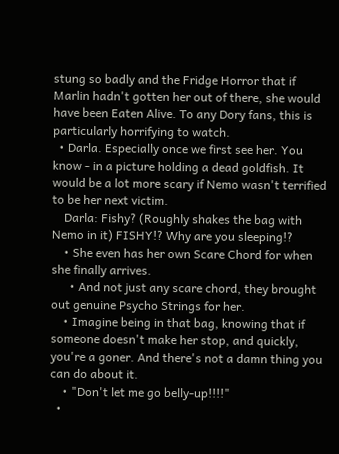stung so badly and the Fridge Horror that if Marlin hadn't gotten her out of there, she would have been Eaten Alive. To any Dory fans, this is particularly horrifying to watch.
  • Darla. Especially once we first see her. You know - in a picture holding a dead goldfish. It would be a lot more scary if Nemo wasn't terrified to be her next victim.
    Darla: Fishy? (Roughly shakes the bag with Nemo in it) FISHY!? Why are you sleeping!?
    • She even has her own Scare Chord for when she finally arrives.
      • And not just any scare chord, they brought out genuine Psycho Strings for her.
    • Imagine being in that bag, knowing that if someone doesn't make her stop, and quickly, you're a goner. And there's not a damn thing you can do about it.
    • "Don't let me go belly-up!!!!"
  •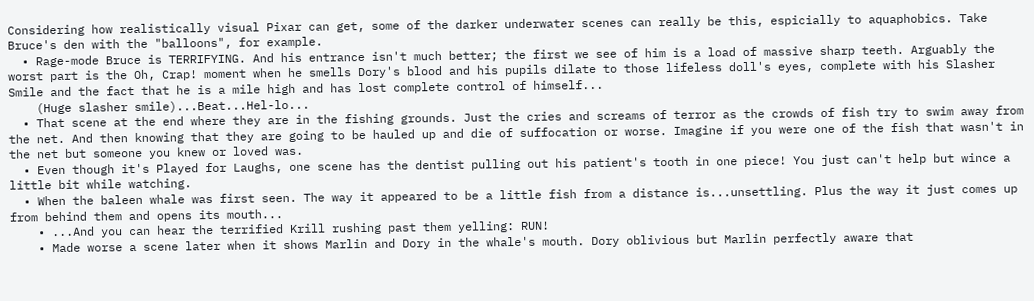Considering how realistically visual Pixar can get, some of the darker underwater scenes can really be this, espicially to aquaphobics. Take Bruce's den with the "balloons", for example.
  • Rage-mode Bruce is TERRIFYING. And his entrance isn't much better; the first we see of him is a load of massive sharp teeth. Arguably the worst part is the Oh, Crap! moment when he smells Dory's blood and his pupils dilate to those lifeless doll's eyes, complete with his Slasher Smile and the fact that he is a mile high and has lost complete control of himself...
    (Huge slasher smile)...Beat...Hel-lo...
  • That scene at the end where they are in the fishing grounds. Just the cries and screams of terror as the crowds of fish try to swim away from the net. And then knowing that they are going to be hauled up and die of suffocation or worse. Imagine if you were one of the fish that wasn't in the net but someone you knew or loved was.
  • Even though it's Played for Laughs, one scene has the dentist pulling out his patient's tooth in one piece! You just can't help but wince a little bit while watching.
  • When the baleen whale was first seen. The way it appeared to be a little fish from a distance is...unsettling. Plus the way it just comes up from behind them and opens its mouth...
    • ...And you can hear the terrified Krill rushing past them yelling: RUN!
    • Made worse a scene later when it shows Marlin and Dory in the whale's mouth. Dory oblivious but Marlin perfectly aware that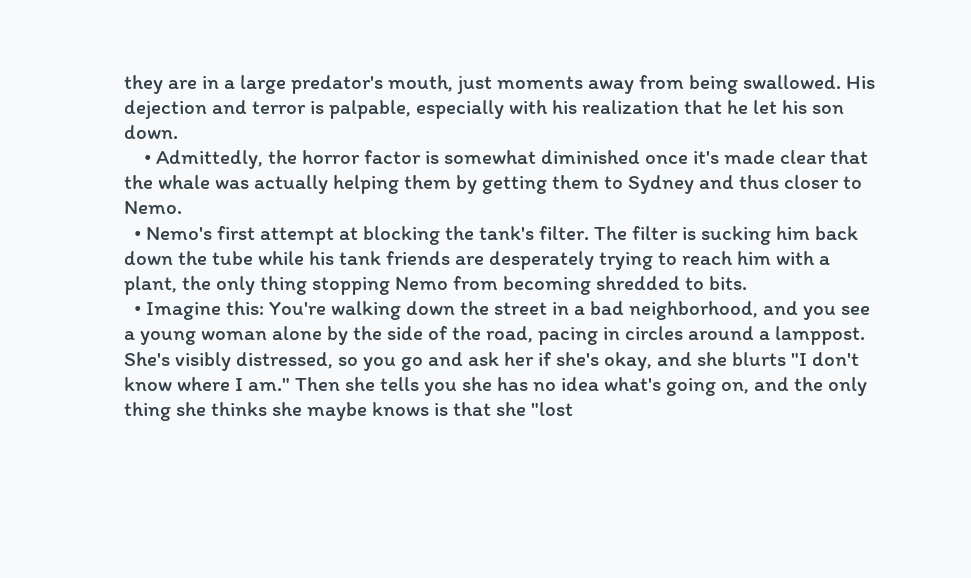they are in a large predator's mouth, just moments away from being swallowed. His dejection and terror is palpable, especially with his realization that he let his son down.
    • Admittedly, the horror factor is somewhat diminished once it's made clear that the whale was actually helping them by getting them to Sydney and thus closer to Nemo.
  • Nemo's first attempt at blocking the tank's filter. The filter is sucking him back down the tube while his tank friends are desperately trying to reach him with a plant, the only thing stopping Nemo from becoming shredded to bits.
  • Imagine this: You're walking down the street in a bad neighborhood, and you see a young woman alone by the side of the road, pacing in circles around a lamppost. She's visibly distressed, so you go and ask her if she's okay, and she blurts "I don't know where I am." Then she tells you she has no idea what's going on, and the only thing she thinks she maybe knows is that she "lost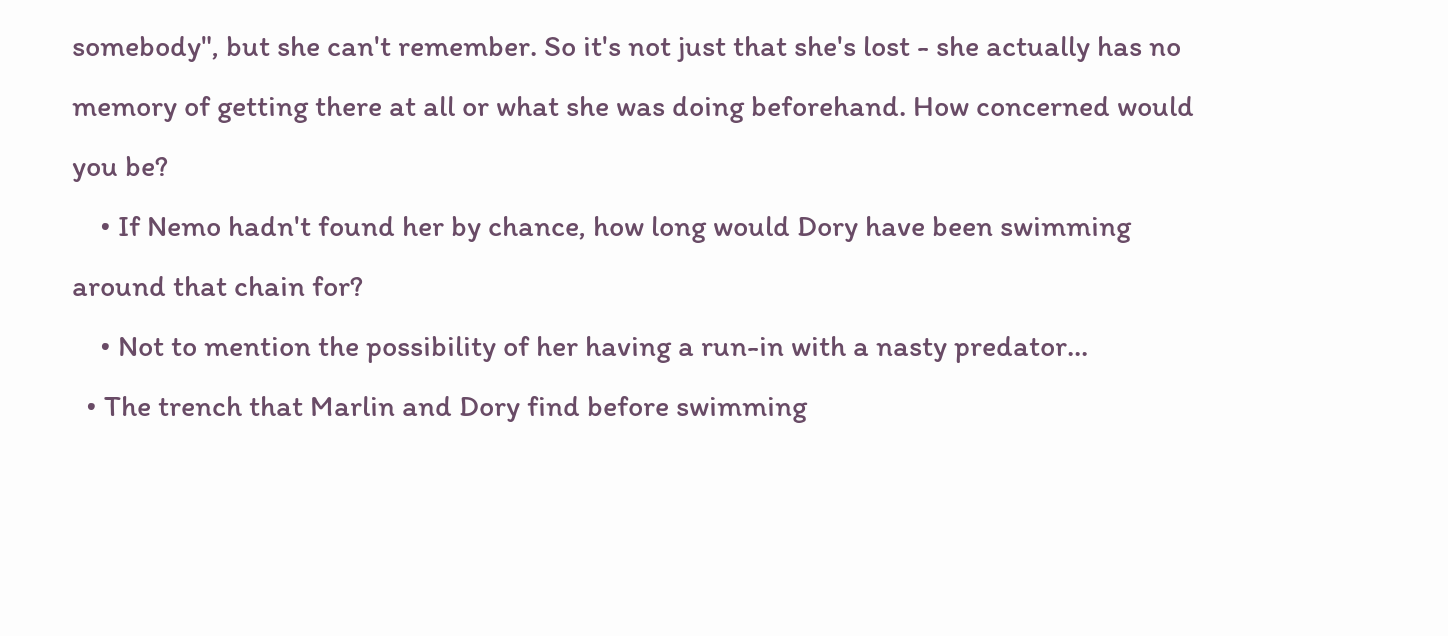somebody", but she can't remember. So it's not just that she's lost - she actually has no memory of getting there at all or what she was doing beforehand. How concerned would you be?
    • If Nemo hadn't found her by chance, how long would Dory have been swimming around that chain for?
    • Not to mention the possibility of her having a run-in with a nasty predator...
  • The trench that Marlin and Dory find before swimming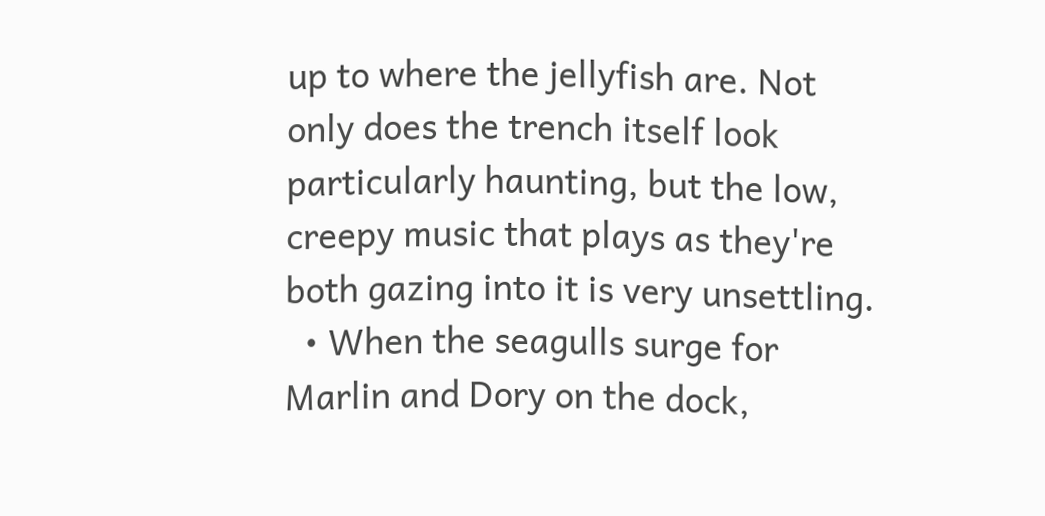up to where the jellyfish are. Not only does the trench itself look particularly haunting, but the low, creepy music that plays as they're both gazing into it is very unsettling.
  • When the seagulls surge for Marlin and Dory on the dock,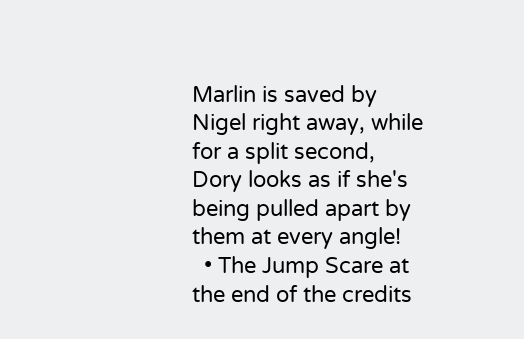Marlin is saved by Nigel right away, while for a split second, Dory looks as if she's being pulled apart by them at every angle!
  • The Jump Scare at the end of the credits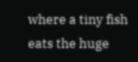where a tiny fish eats the huge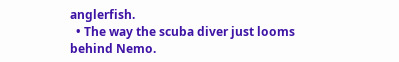anglerfish.
  • The way the scuba diver just looms behind Nemo.